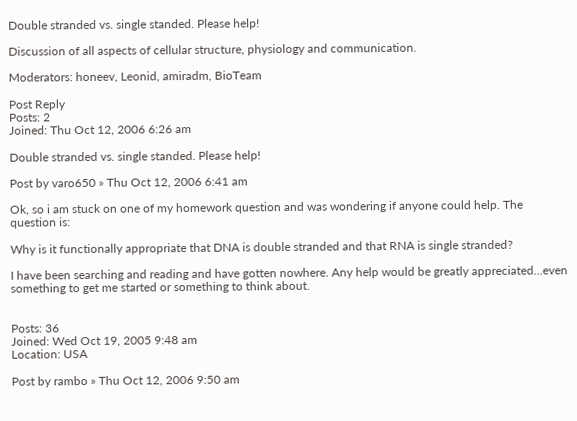Double stranded vs. single standed. Please help!

Discussion of all aspects of cellular structure, physiology and communication.

Moderators: honeev, Leonid, amiradm, BioTeam

Post Reply
Posts: 2
Joined: Thu Oct 12, 2006 6:26 am

Double stranded vs. single standed. Please help!

Post by varo650 » Thu Oct 12, 2006 6:41 am

Ok, so i am stuck on one of my homework question and was wondering if anyone could help. The question is:

Why is it functionally appropriate that DNA is double stranded and that RNA is single stranded?

I have been searching and reading and have gotten nowhere. Any help would be greatly appreciated...even something to get me started or something to think about.


Posts: 36
Joined: Wed Oct 19, 2005 9:48 am
Location: USA

Post by rambo » Thu Oct 12, 2006 9:50 am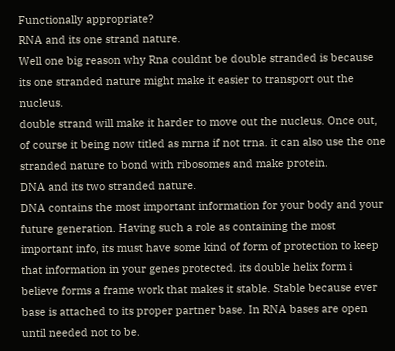Functionally appropriate?
RNA and its one strand nature.
Well one big reason why Rna couldnt be double stranded is because its one stranded nature might make it easier to transport out the nucleus.
double strand will make it harder to move out the nucleus. Once out, of course it being now titled as mrna if not trna. it can also use the one stranded nature to bond with ribosomes and make protein.
DNA and its two stranded nature.
DNA contains the most important information for your body and your future generation. Having such a role as containing the most important info, its must have some kind of form of protection to keep that information in your genes protected. its double helix form i believe forms a frame work that makes it stable. Stable because ever base is attached to its proper partner base. In RNA bases are open until needed not to be.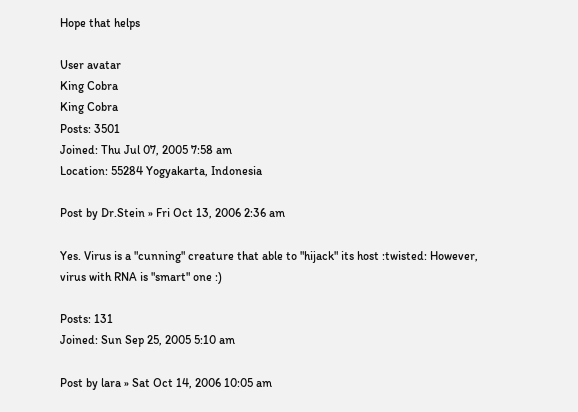Hope that helps

User avatar
King Cobra
King Cobra
Posts: 3501
Joined: Thu Jul 07, 2005 7:58 am
Location: 55284 Yogyakarta, Indonesia

Post by Dr.Stein » Fri Oct 13, 2006 2:36 am

Yes. Virus is a "cunning" creature that able to "hijack" its host :twisted: However, virus with RNA is "smart" one :)

Posts: 131
Joined: Sun Sep 25, 2005 5:10 am

Post by lara » Sat Oct 14, 2006 10:05 am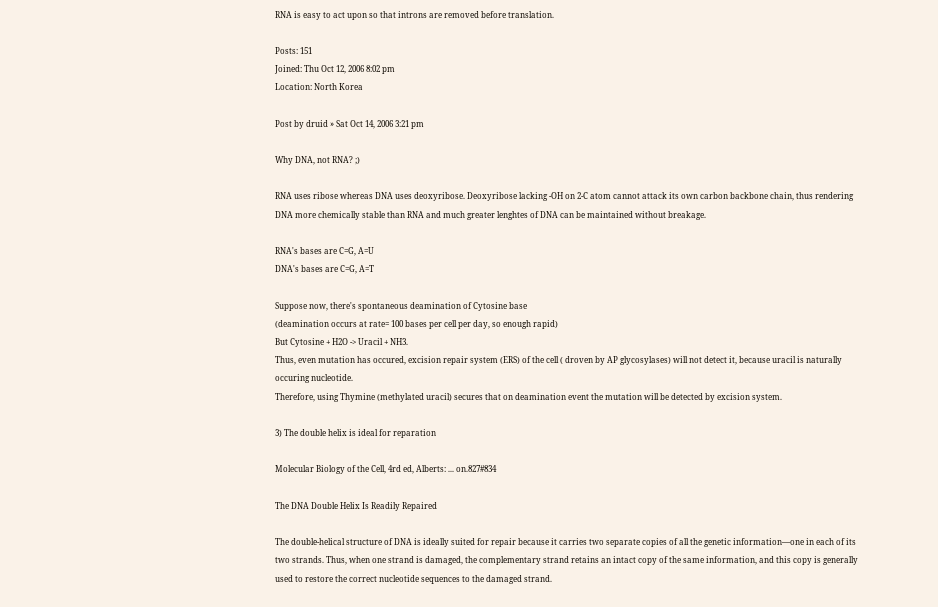RNA is easy to act upon so that introns are removed before translation.

Posts: 151
Joined: Thu Oct 12, 2006 8:02 pm
Location: North Korea

Post by druid » Sat Oct 14, 2006 3:21 pm

Why DNA, not RNA? ;)

RNA uses ribose whereas DNA uses deoxyribose. Deoxyribose lacking -OH on 2-C atom cannot attack its own carbon backbone chain, thus rendering DNA more chemically stable than RNA and much greater lenghtes of DNA can be maintained without breakage.

RNA's bases are C=G, A=U
DNA's bases are C=G, A=T

Suppose now, there's spontaneous deamination of Cytosine base
(deamination occurs at rate= 100 bases per cell per day, so enough rapid)
But Cytosine + H2O -> Uracil + NH3.
Thus, even mutation has occured, excision repair system (ERS) of the cell ( droven by AP glycosylases) will not detect it, because uracil is naturally occuring nucleotide.
Therefore, using Thymine (methylated uracil) secures that on deamination event the mutation will be detected by excision system.

3) The double helix is ideal for reparation

Molecular Biology of the Cell, 4rd ed, Alberts: ... on.827#834

The DNA Double Helix Is Readily Repaired

The double-helical structure of DNA is ideally suited for repair because it carries two separate copies of all the genetic information—one in each of its two strands. Thus, when one strand is damaged, the complementary strand retains an intact copy of the same information, and this copy is generally used to restore the correct nucleotide sequences to the damaged strand.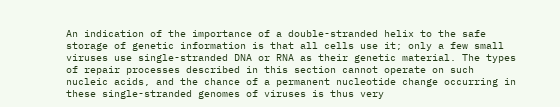An indication of the importance of a double-stranded helix to the safe storage of genetic information is that all cells use it; only a few small viruses use single-stranded DNA or RNA as their genetic material. The types of repair processes described in this section cannot operate on such nucleic acids, and the chance of a permanent nucleotide change occurring in these single-stranded genomes of viruses is thus very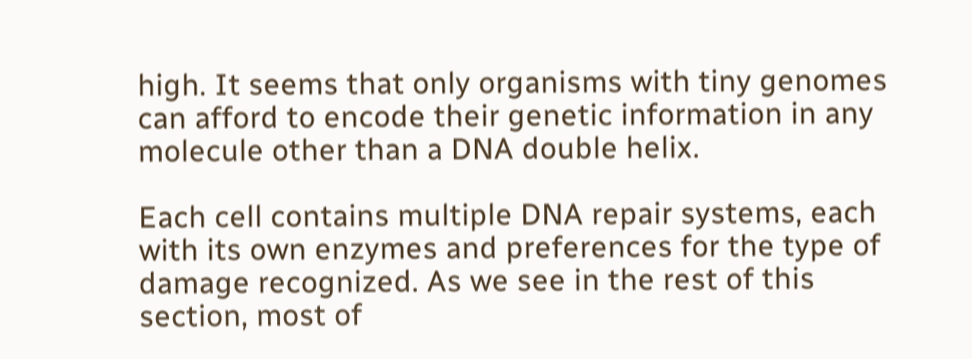high. It seems that only organisms with tiny genomes can afford to encode their genetic information in any molecule other than a DNA double helix.

Each cell contains multiple DNA repair systems, each with its own enzymes and preferences for the type of damage recognized. As we see in the rest of this section, most of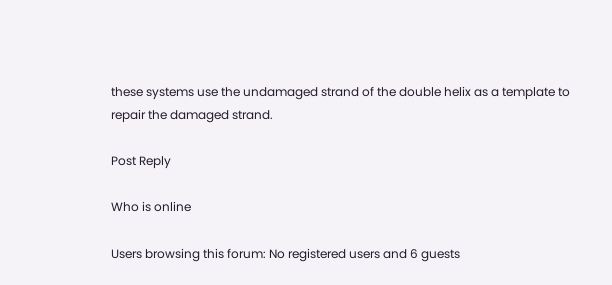these systems use the undamaged strand of the double helix as a template to repair the damaged strand.

Post Reply

Who is online

Users browsing this forum: No registered users and 6 guests